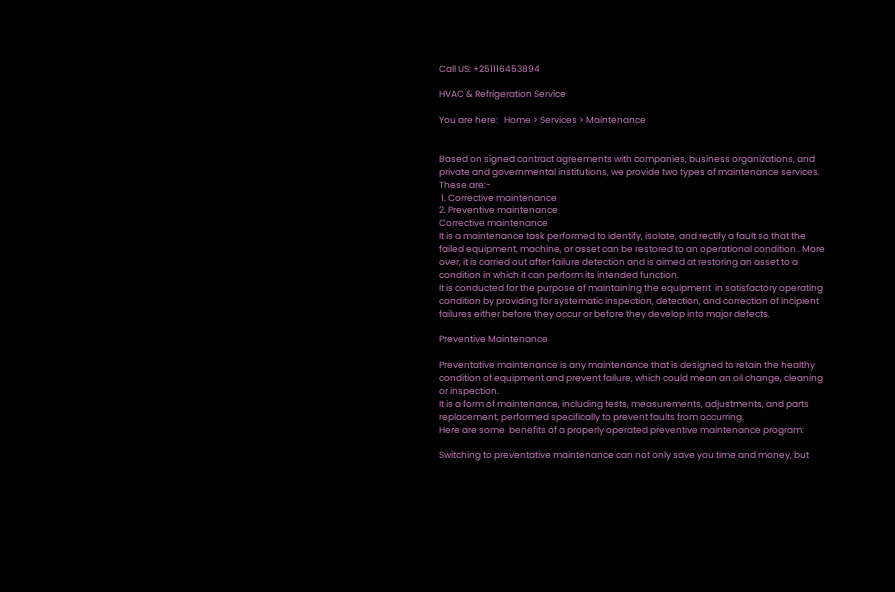Call US: +251116453894

HVAC & Refrigeration Service

You are here:   Home > Services > Maintenance


Based on signed contract agreements with companies, business organizations, and private and governmental institutions, we provide two types of maintenance services. These are:-
 1. Corrective maintenance
2. Preventive maintenance
Corrective maintenance
It is a maintenance task performed to identify, isolate, and rectify a fault so that the failed equipment, machine, or asset can be restored to an operational condition . More over, it is carried out after failure detection and is aimed at restoring an asset to a condition in which it can perform its intended function.
It is conducted for the purpose of maintaining the equipment  in satisfactory operating condition by providing for systematic inspection, detection, and correction of incipient failures either before they occur or before they develop into major defects.

Preventive Maintenance

Preventative maintenance is any maintenance that is designed to retain the healthy condition of equipment and prevent failure, which could mean an oil change, cleaning or inspection.
It is a form of maintenance, including tests, measurements, adjustments, and parts replacement, performed specifically to prevent faults from occurring.
Here are some  benefits of a properly operated preventive maintenance program:

Switching to preventative maintenance can not only save you time and money, but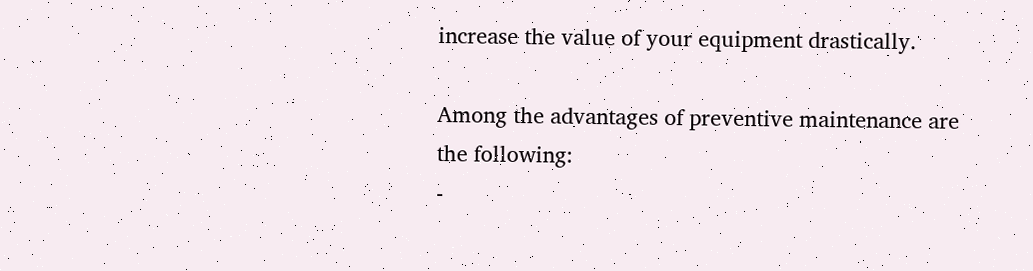increase the value of your equipment drastically.

Among the advantages of preventive maintenance are the following:
-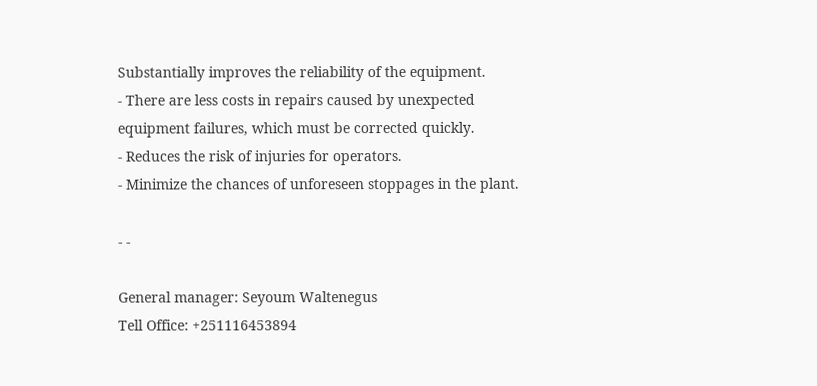Substantially improves the reliability of the equipment.
- There are less costs in repairs caused by unexpected equipment failures, which must be corrected quickly.
- Reduces the risk of injuries for operators.
- Minimize the chances of unforeseen stoppages in the plant.

- -

General manager: Seyoum Waltenegus
Tell Office: +251116453894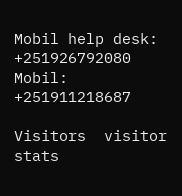Mobil help desk: +251926792080
Mobil: +251911218687

Visitors  visitor stats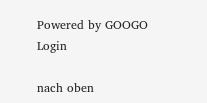Powered by GOOGO Login

nach oben